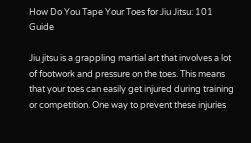How Do You Tape Your Toes for Jiu Jitsu: 101 Guide

Jiu jitsu is a grappling martial art that involves a lot of footwork and pressure on the toes. This means that your toes can easily get injured during training or competition. One way to prevent these injuries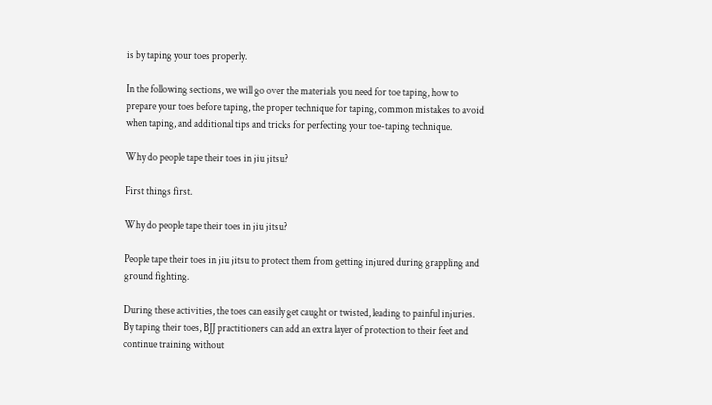is by taping your toes properly.

In the following sections, we will go over the materials you need for toe taping, how to prepare your toes before taping, the proper technique for taping, common mistakes to avoid when taping, and additional tips and tricks for perfecting your toe-taping technique.

Why do people tape their toes in jiu jitsu?

First things first.

Why do people tape their toes in jiu jitsu?

People tape their toes in jiu jitsu to protect them from getting injured during grappling and ground fighting.

During these activities, the toes can easily get caught or twisted, leading to painful injuries. By taping their toes, BJJ practitioners can add an extra layer of protection to their feet and continue training without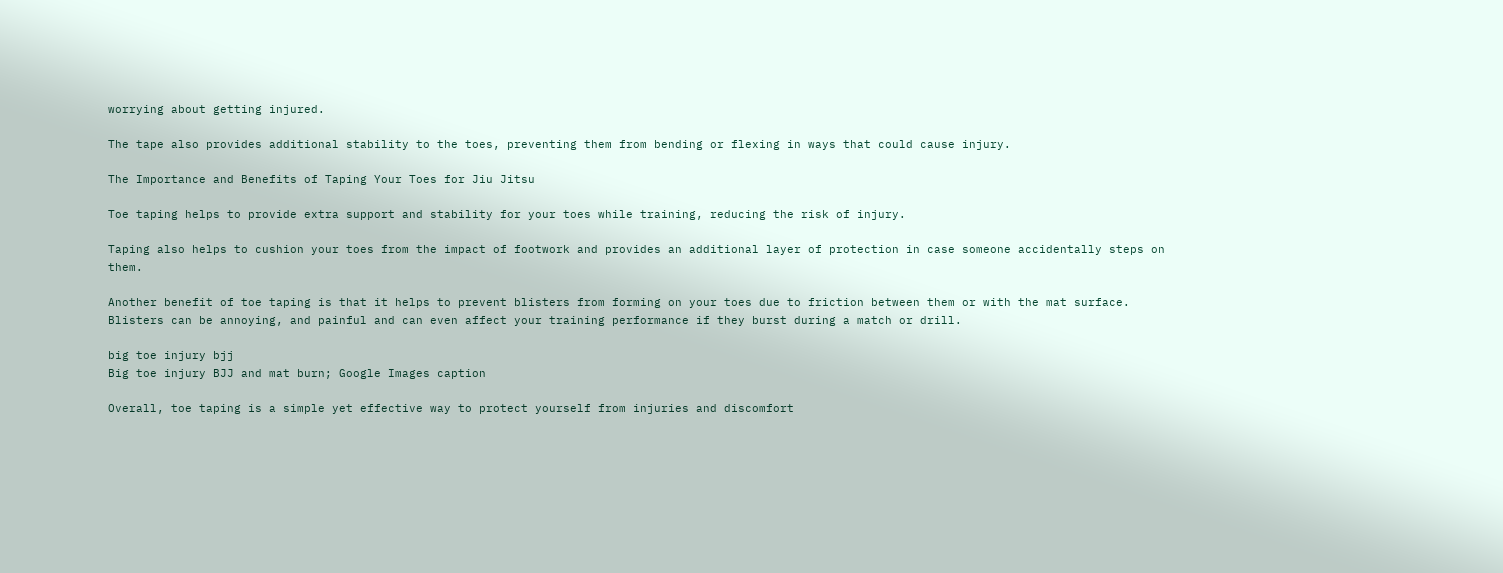worrying about getting injured.

The tape also provides additional stability to the toes, preventing them from bending or flexing in ways that could cause injury.

The Importance and Benefits of Taping Your Toes for Jiu Jitsu

Toe taping helps to provide extra support and stability for your toes while training, reducing the risk of injury.

Taping also helps to cushion your toes from the impact of footwork and provides an additional layer of protection in case someone accidentally steps on them.

Another benefit of toe taping is that it helps to prevent blisters from forming on your toes due to friction between them or with the mat surface. Blisters can be annoying, and painful and can even affect your training performance if they burst during a match or drill.

big toe injury bjj
Big toe injury BJJ and mat burn; Google Images caption

Overall, toe taping is a simple yet effective way to protect yourself from injuries and discomfort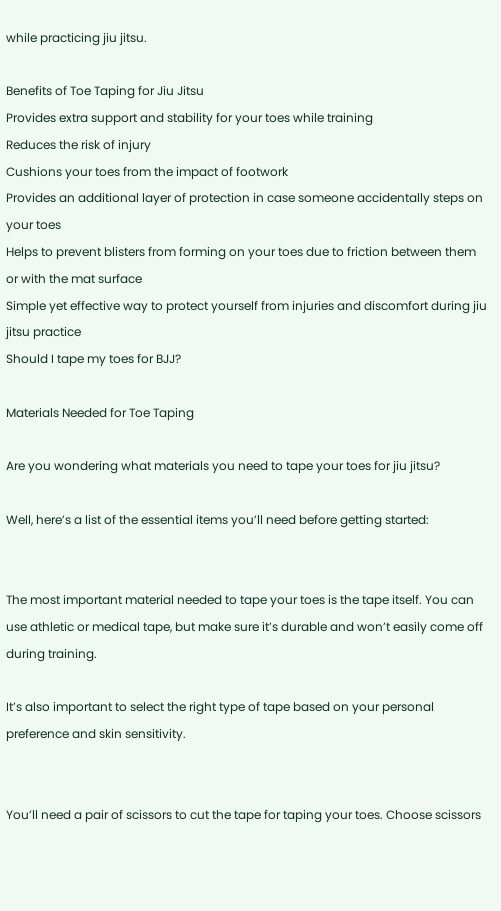while practicing jiu jitsu.

Benefits of Toe Taping for Jiu Jitsu
Provides extra support and stability for your toes while training
Reduces the risk of injury
Cushions your toes from the impact of footwork
Provides an additional layer of protection in case someone accidentally steps on your toes
Helps to prevent blisters from forming on your toes due to friction between them or with the mat surface
Simple yet effective way to protect yourself from injuries and discomfort during jiu jitsu practice
Should I tape my toes for BJJ?

Materials Needed for Toe Taping

Are you wondering what materials you need to tape your toes for jiu jitsu?

Well, here’s a list of the essential items you’ll need before getting started:


The most important material needed to tape your toes is the tape itself. You can use athletic or medical tape, but make sure it’s durable and won’t easily come off during training.

It’s also important to select the right type of tape based on your personal preference and skin sensitivity.


You’ll need a pair of scissors to cut the tape for taping your toes. Choose scissors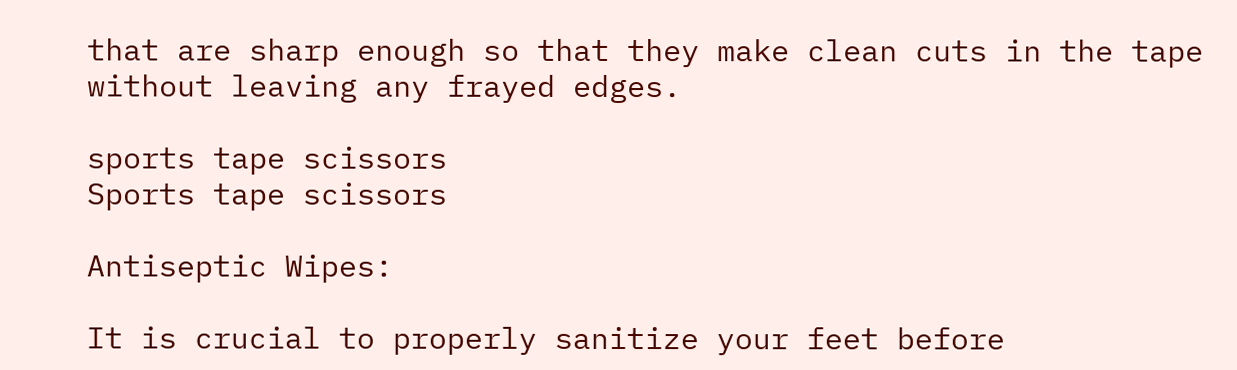that are sharp enough so that they make clean cuts in the tape without leaving any frayed edges.

sports tape scissors
Sports tape scissors

Antiseptic Wipes:

It is crucial to properly sanitize your feet before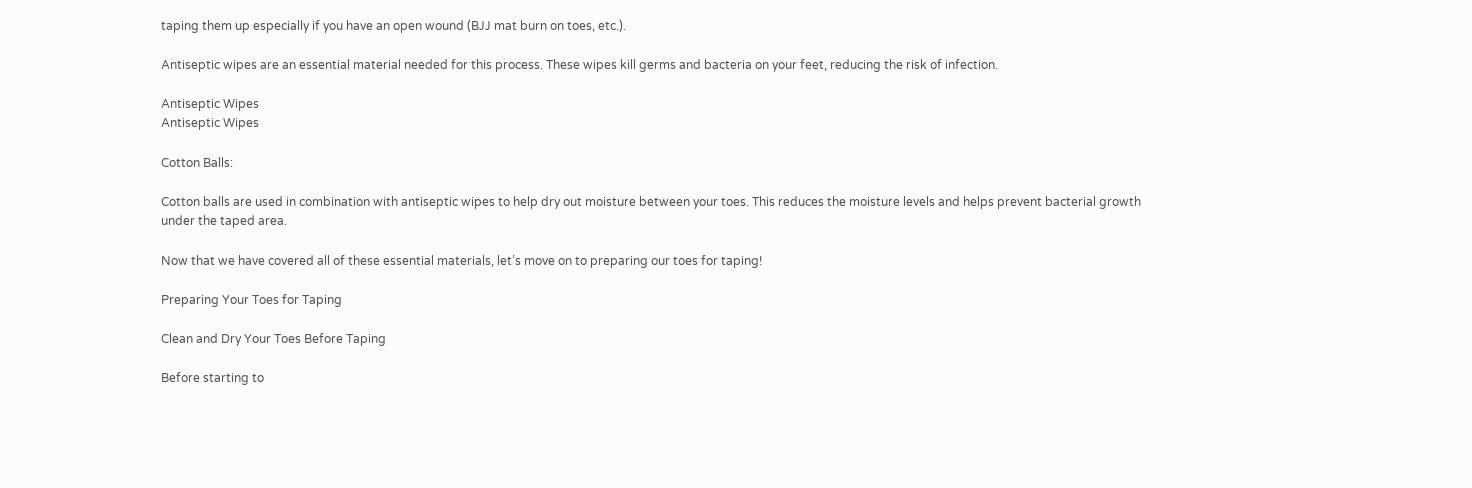taping them up especially if you have an open wound (BJJ mat burn on toes, etc.).

Antiseptic wipes are an essential material needed for this process. These wipes kill germs and bacteria on your feet, reducing the risk of infection.

Antiseptic Wipes
Antiseptic Wipes

Cotton Balls:

Cotton balls are used in combination with antiseptic wipes to help dry out moisture between your toes. This reduces the moisture levels and helps prevent bacterial growth under the taped area.

Now that we have covered all of these essential materials, let’s move on to preparing our toes for taping!

Preparing Your Toes for Taping

Clean and Dry Your Toes Before Taping

Before starting to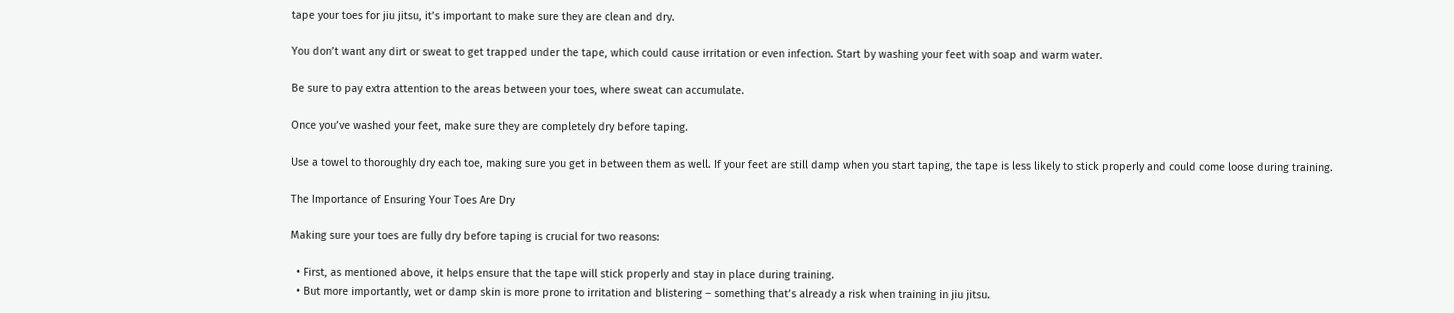tape your toes for jiu jitsu, it’s important to make sure they are clean and dry.

You don’t want any dirt or sweat to get trapped under the tape, which could cause irritation or even infection. Start by washing your feet with soap and warm water.

Be sure to pay extra attention to the areas between your toes, where sweat can accumulate.

Once you’ve washed your feet, make sure they are completely dry before taping.

Use a towel to thoroughly dry each toe, making sure you get in between them as well. If your feet are still damp when you start taping, the tape is less likely to stick properly and could come loose during training.

The Importance of Ensuring Your Toes Are Dry

Making sure your toes are fully dry before taping is crucial for two reasons:

  • First, as mentioned above, it helps ensure that the tape will stick properly and stay in place during training.
  • But more importantly, wet or damp skin is more prone to irritation and blistering – something that’s already a risk when training in jiu jitsu.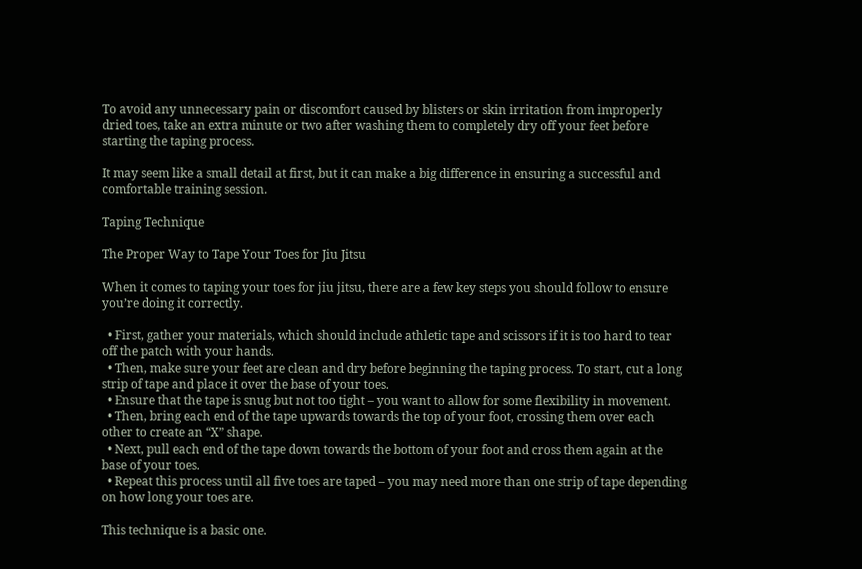To avoid any unnecessary pain or discomfort caused by blisters or skin irritation from improperly dried toes, take an extra minute or two after washing them to completely dry off your feet before starting the taping process.

It may seem like a small detail at first, but it can make a big difference in ensuring a successful and comfortable training session.

Taping Technique

The Proper Way to Tape Your Toes for Jiu Jitsu

When it comes to taping your toes for jiu jitsu, there are a few key steps you should follow to ensure you’re doing it correctly.

  • First, gather your materials, which should include athletic tape and scissors if it is too hard to tear off the patch with your hands.
  • Then, make sure your feet are clean and dry before beginning the taping process. To start, cut a long strip of tape and place it over the base of your toes.
  • Ensure that the tape is snug but not too tight – you want to allow for some flexibility in movement.
  • Then, bring each end of the tape upwards towards the top of your foot, crossing them over each other to create an “X” shape.
  • Next, pull each end of the tape down towards the bottom of your foot and cross them again at the base of your toes.
  • Repeat this process until all five toes are taped – you may need more than one strip of tape depending on how long your toes are.

This technique is a basic one.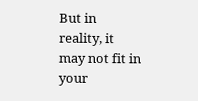But in reality, it may not fit in your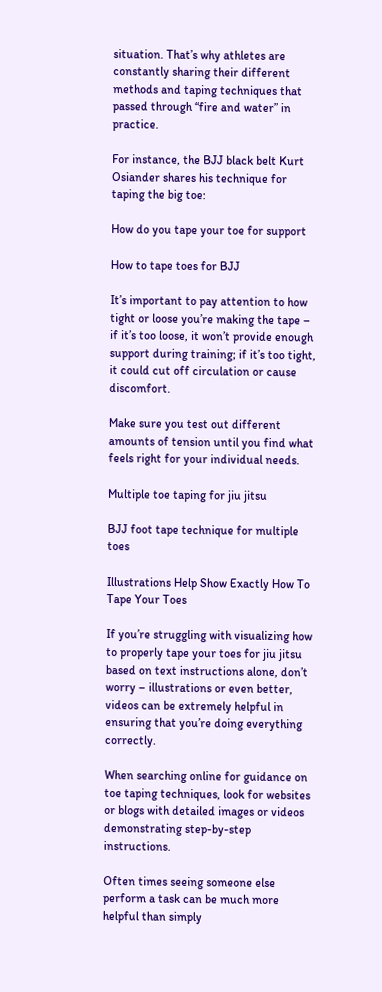situation. That’s why athletes are constantly sharing their different methods and taping techniques that passed through “fire and water” in practice.

For instance, the BJJ black belt Kurt Osiander shares his technique for taping the big toe:

How do you tape your toe for support

How to tape toes for BJJ

It’s important to pay attention to how tight or loose you’re making the tape – if it’s too loose, it won’t provide enough support during training; if it’s too tight, it could cut off circulation or cause discomfort.

Make sure you test out different amounts of tension until you find what feels right for your individual needs.

Multiple toe taping for jiu jitsu

BJJ foot tape technique for multiple toes

Illustrations Help Show Exactly How To Tape Your Toes

If you’re struggling with visualizing how to properly tape your toes for jiu jitsu based on text instructions alone, don’t worry – illustrations or even better, videos can be extremely helpful in ensuring that you’re doing everything correctly.

When searching online for guidance on toe taping techniques, look for websites or blogs with detailed images or videos demonstrating step-by-step instructions.

Often times seeing someone else perform a task can be much more helpful than simply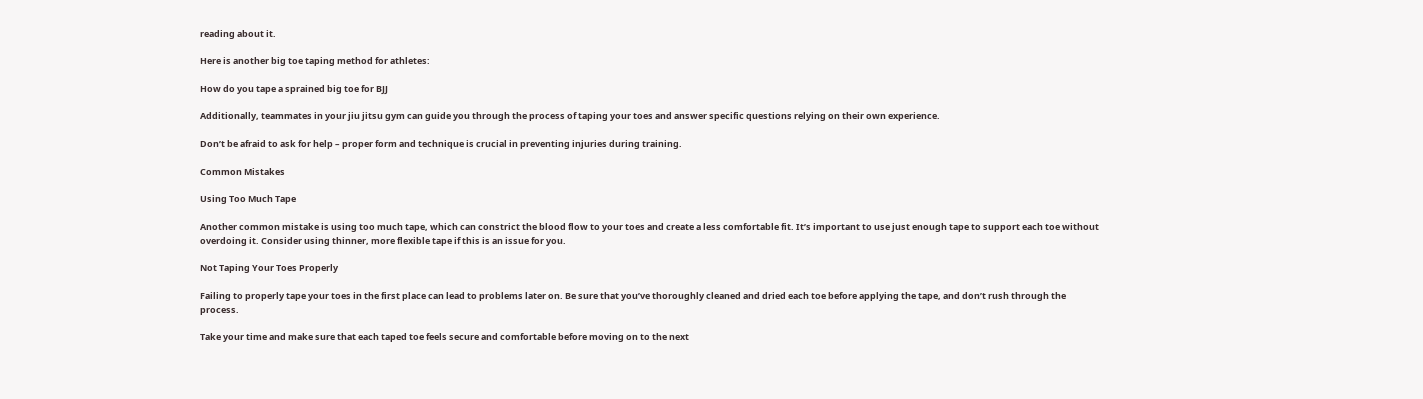reading about it.

Here is another big toe taping method for athletes:

How do you tape a sprained big toe for BJJ

Additionally, teammates in your jiu jitsu gym can guide you through the process of taping your toes and answer specific questions relying on their own experience.

Don’t be afraid to ask for help – proper form and technique is crucial in preventing injuries during training.

Common Mistakes

Using Too Much Tape

Another common mistake is using too much tape, which can constrict the blood flow to your toes and create a less comfortable fit. It’s important to use just enough tape to support each toe without overdoing it. Consider using thinner, more flexible tape if this is an issue for you.

Not Taping Your Toes Properly

Failing to properly tape your toes in the first place can lead to problems later on. Be sure that you’ve thoroughly cleaned and dried each toe before applying the tape, and don’t rush through the process.

Take your time and make sure that each taped toe feels secure and comfortable before moving on to the next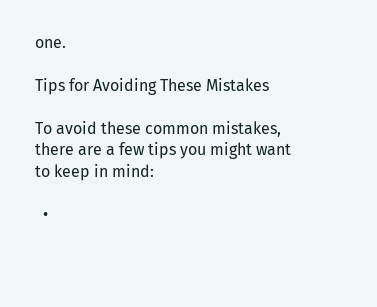one.

Tips for Avoiding These Mistakes

To avoid these common mistakes, there are a few tips you might want to keep in mind:

  •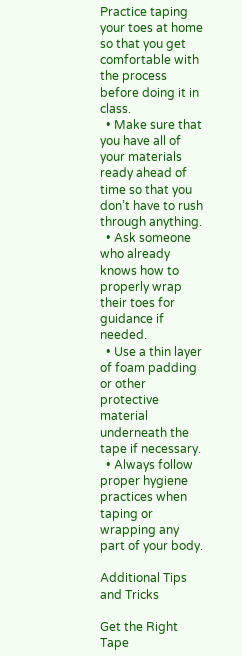Practice taping your toes at home so that you get comfortable with the process before doing it in class.
  • Make sure that you have all of your materials ready ahead of time so that you don’t have to rush through anything.
  • Ask someone who already knows how to properly wrap their toes for guidance if needed.
  • Use a thin layer of foam padding or other protective material underneath the tape if necessary.
  • Always follow proper hygiene practices when taping or wrapping any part of your body.

Additional Tips and Tricks

Get the Right Tape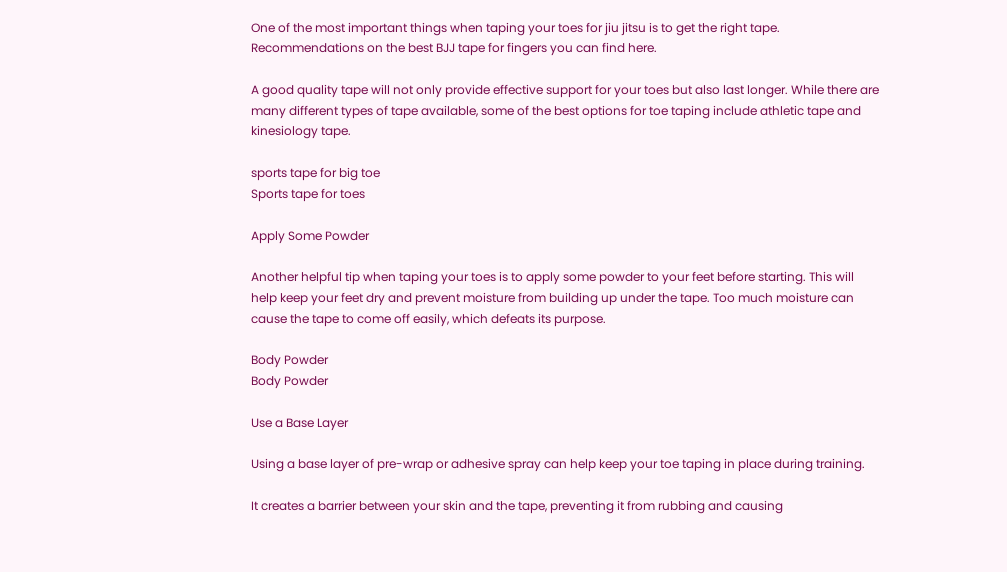One of the most important things when taping your toes for jiu jitsu is to get the right tape. Recommendations on the best BJJ tape for fingers you can find here.

A good quality tape will not only provide effective support for your toes but also last longer. While there are many different types of tape available, some of the best options for toe taping include athletic tape and kinesiology tape.

sports tape for big toe
Sports tape for toes

Apply Some Powder

Another helpful tip when taping your toes is to apply some powder to your feet before starting. This will help keep your feet dry and prevent moisture from building up under the tape. Too much moisture can cause the tape to come off easily, which defeats its purpose.

Body Powder
Body Powder

Use a Base Layer

Using a base layer of pre-wrap or adhesive spray can help keep your toe taping in place during training.

It creates a barrier between your skin and the tape, preventing it from rubbing and causing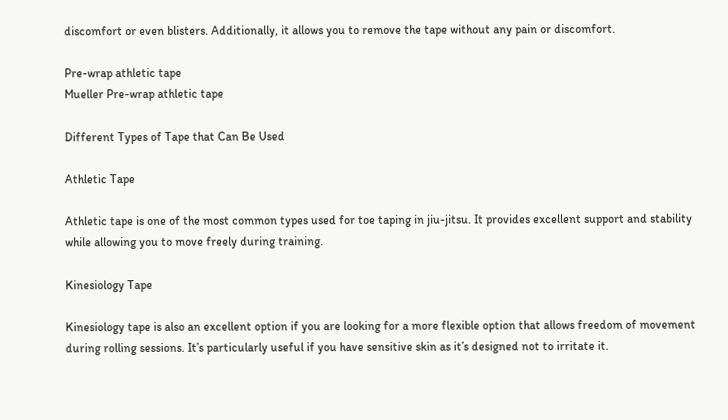discomfort or even blisters. Additionally, it allows you to remove the tape without any pain or discomfort.

Pre-wrap athletic tape
Mueller Pre-wrap athletic tape

Different Types of Tape that Can Be Used

Athletic Tape

Athletic tape is one of the most common types used for toe taping in jiu-jitsu. It provides excellent support and stability while allowing you to move freely during training.

Kinesiology Tape

Kinesiology tape is also an excellent option if you are looking for a more flexible option that allows freedom of movement during rolling sessions. It’s particularly useful if you have sensitive skin as it’s designed not to irritate it.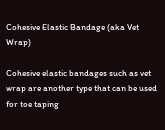Cohesive Elastic Bandage (aka Vet Wrap)

Cohesive elastic bandages such as vet wrap are another type that can be used for toe taping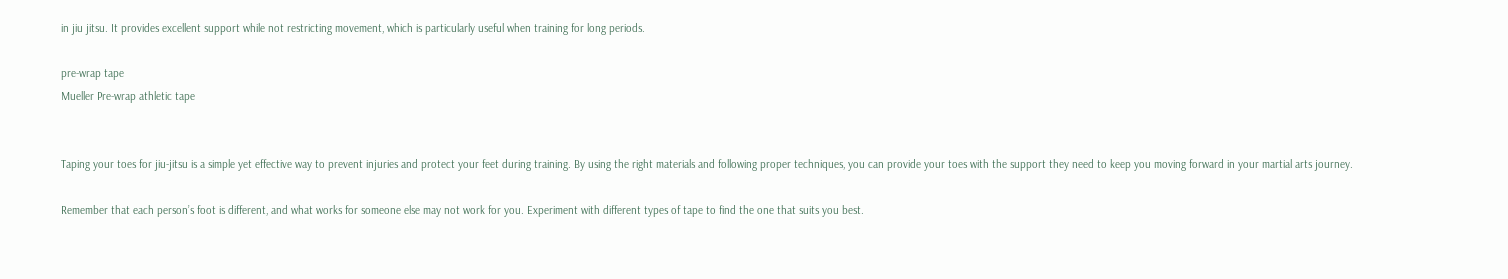in jiu jitsu. It provides excellent support while not restricting movement, which is particularly useful when training for long periods.

pre-wrap tape
Mueller Pre-wrap athletic tape


Taping your toes for jiu-jitsu is a simple yet effective way to prevent injuries and protect your feet during training. By using the right materials and following proper techniques, you can provide your toes with the support they need to keep you moving forward in your martial arts journey.

Remember that each person’s foot is different, and what works for someone else may not work for you. Experiment with different types of tape to find the one that suits you best.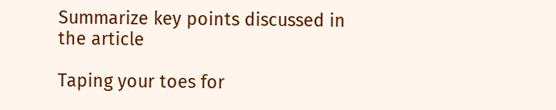Summarize key points discussed in the article

Taping your toes for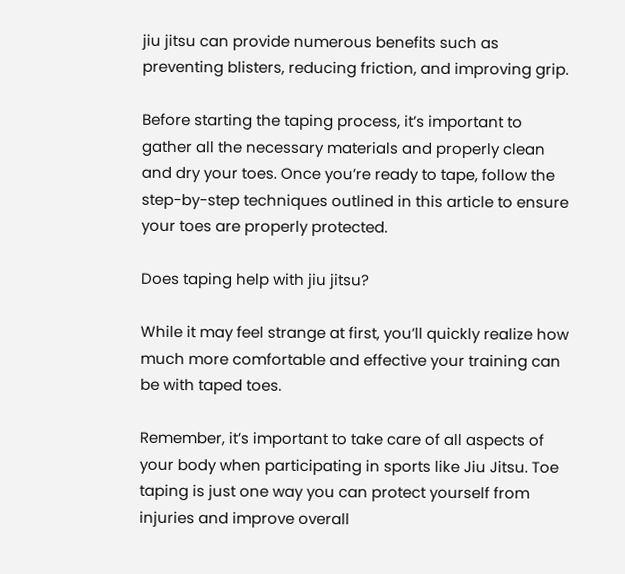jiu jitsu can provide numerous benefits such as preventing blisters, reducing friction, and improving grip.

Before starting the taping process, it’s important to gather all the necessary materials and properly clean and dry your toes. Once you’re ready to tape, follow the step-by-step techniques outlined in this article to ensure your toes are properly protected.

Does taping help with jiu jitsu?

While it may feel strange at first, you’ll quickly realize how much more comfortable and effective your training can be with taped toes.

Remember, it’s important to take care of all aspects of your body when participating in sports like Jiu Jitsu. Toe taping is just one way you can protect yourself from injuries and improve overall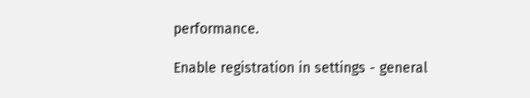performance.

Enable registration in settings - general